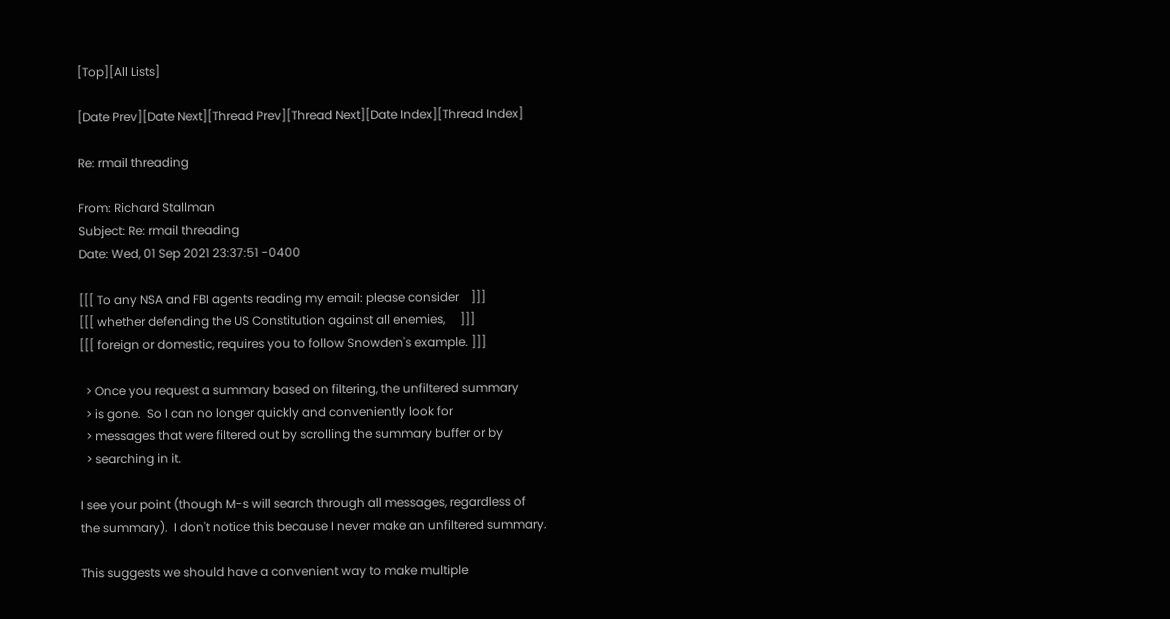[Top][All Lists]

[Date Prev][Date Next][Thread Prev][Thread Next][Date Index][Thread Index]

Re: rmail threading

From: Richard Stallman
Subject: Re: rmail threading
Date: Wed, 01 Sep 2021 23:37:51 -0400

[[[ To any NSA and FBI agents reading my email: please consider    ]]]
[[[ whether defending the US Constitution against all enemies,     ]]]
[[[ foreign or domestic, requires you to follow Snowden's example. ]]]

  > Once you request a summary based on filtering, the unfiltered summary
  > is gone.  So I can no longer quickly and conveniently look for
  > messages that were filtered out by scrolling the summary buffer or by
  > searching in it.

I see your point (though M-s will search through all messages, regardless of
the summary).  I don't notice this because I never make an unfiltered summary.

This suggests we should have a convenient way to make multiple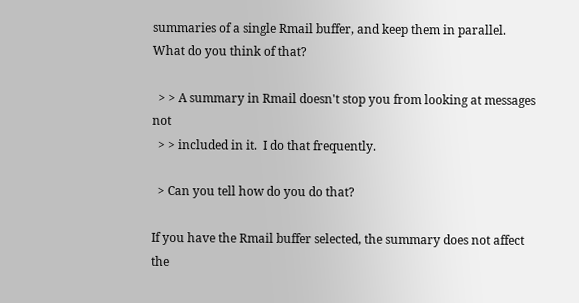summaries of a single Rmail buffer, and keep them in parallel.
What do you think of that?

  > > A summary in Rmail doesn't stop you from looking at messages not
  > > included in it.  I do that frequently.

  > Can you tell how do you do that?

If you have the Rmail buffer selected, the summary does not affect the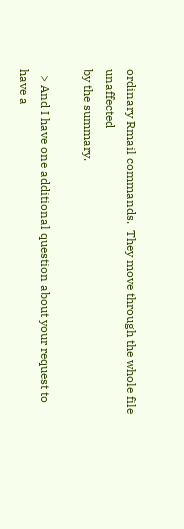ordinary Rmail commands.  They move through the whole file unaffected
by the summary.

  > And I have one additional question about your request to have a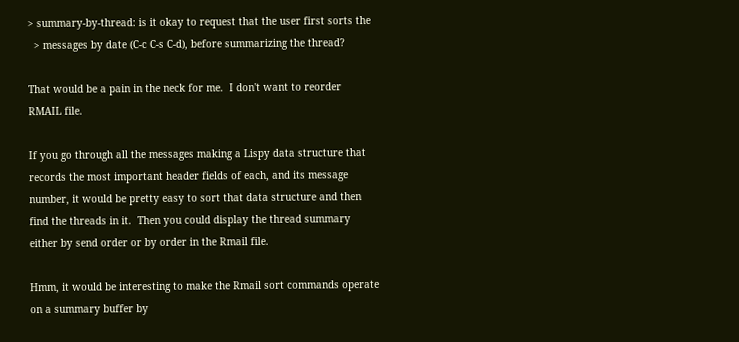> summary-by-thread: is it okay to request that the user first sorts the
  > messages by date (C-c C-s C-d), before summarizing the thread?

That would be a pain in the neck for me.  I don't want to reorder
RMAIL file.

If you go through all the messages making a Lispy data structure that
records the most important header fields of each, and its message
number, it would be pretty easy to sort that data structure and then
find the threads in it.  Then you could display the thread summary
either by send order or by order in the Rmail file.

Hmm, it would be interesting to make the Rmail sort commands operate
on a summary buffer by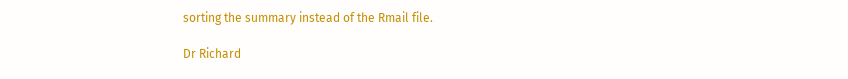sorting the summary instead of the Rmail file.

Dr Richard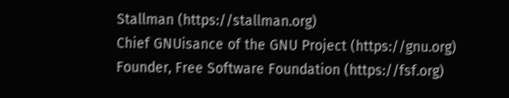Stallman (https://stallman.org)
Chief GNUisance of the GNU Project (https://gnu.org)
Founder, Free Software Foundation (https://fsf.org)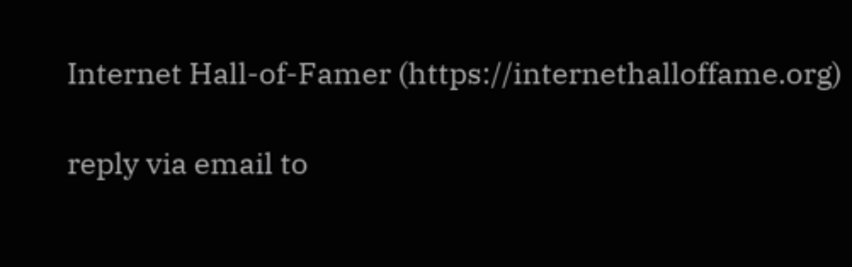Internet Hall-of-Famer (https://internethalloffame.org)

reply via email to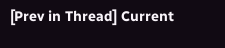[Prev in Thread] Current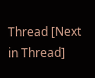Thread [Next in Thread]